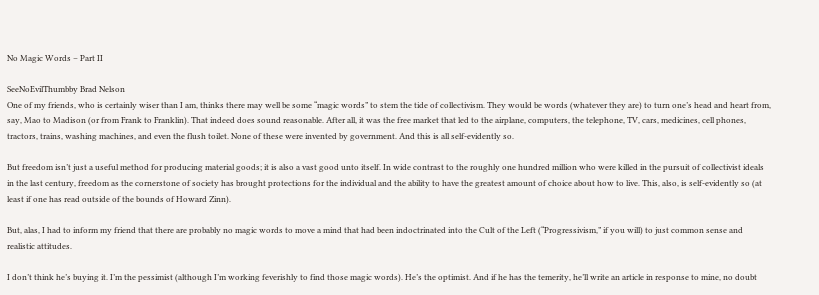No Magic Words – Part II

SeeNoEvilThumbby Brad Nelson
One of my friends, who is certainly wiser than I am, thinks there may well be some “magic words” to stem the tide of collectivism. They would be words (whatever they are) to turn one’s head and heart from, say, Mao to Madison (or from Frank to Franklin). That indeed does sound reasonable. After all, it was the free market that led to the airplane, computers, the telephone, TV, cars, medicines, cell phones, tractors, trains, washing machines, and even the flush toilet. None of these were invented by government. And this is all self-evidently so.

But freedom isn’t just a useful method for producing material goods; it is also a vast good unto itself. In wide contrast to the roughly one hundred million who were killed in the pursuit of collectivist ideals in the last century, freedom as the cornerstone of society has brought protections for the individual and the ability to have the greatest amount of choice about how to live. This, also, is self-evidently so (at least if one has read outside of the bounds of Howard Zinn).

But, alas, I had to inform my friend that there are probably no magic words to move a mind that had been indoctrinated into the Cult of the Left (“Progressivism,” if you will) to just common sense and realistic attitudes.

I don’t think he’s buying it. I’m the pessimist (although I’m working feverishly to find those magic words). He’s the optimist. And if he has the temerity, he’ll write an article in response to mine, no doubt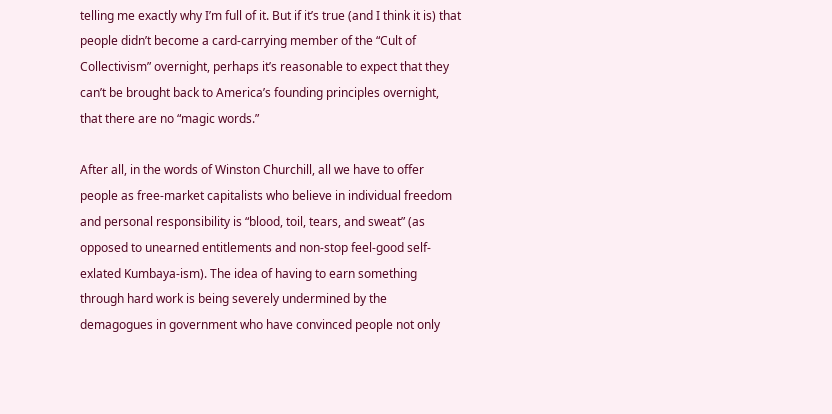telling me exactly why I’m full of it. But if it’s true (and I think it is) that people didn’t become a card-carrying member of the “Cult of Collectivism” overnight, perhaps it’s reasonable to expect that they can’t be brought back to America’s founding principles overnight, that there are no “magic words.”

After all, in the words of Winston Churchill, all we have to offer people as free-market capitalists who believe in individual freedom and personal responsibility is “blood, toil, tears, and sweat” (as opposed to unearned entitlements and non-stop feel-good self-exlated Kumbaya-ism). The idea of having to earn something through hard work is being severely undermined by the demagogues in government who have convinced people not only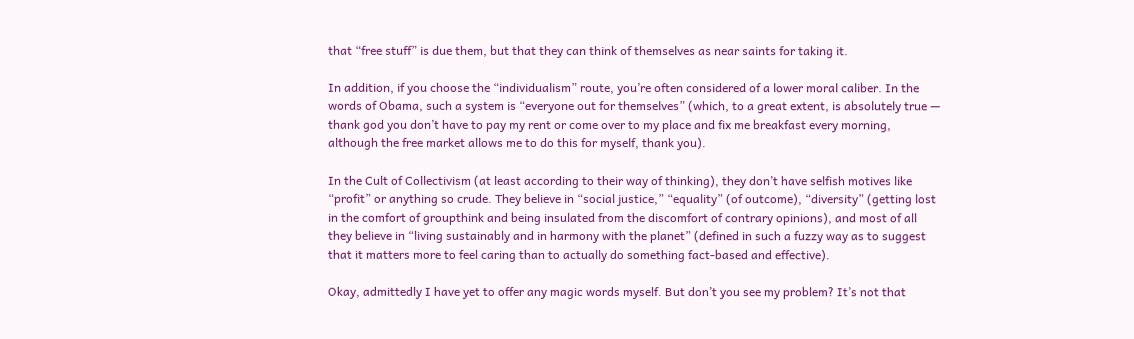that “free stuff” is due them, but that they can think of themselves as near saints for taking it.

In addition, if you choose the “individualism” route, you’re often considered of a lower moral caliber. In the words of Obama, such a system is “everyone out for themselves” (which, to a great extent, is absolutely true — thank god you don’t have to pay my rent or come over to my place and fix me breakfast every morning, although the free market allows me to do this for myself, thank you).

In the Cult of Collectivism (at least according to their way of thinking), they don’t have selfish motives like “profit” or anything so crude. They believe in “social justice,” “equality” (of outcome), “diversity” (getting lost in the comfort of groupthink and being insulated from the discomfort of contrary opinions), and most of all they believe in “living sustainably and in harmony with the planet” (defined in such a fuzzy way as to suggest that it matters more to feel caring than to actually do something fact-based and effective).

Okay, admittedly I have yet to offer any magic words myself. But don’t you see my problem? It’s not that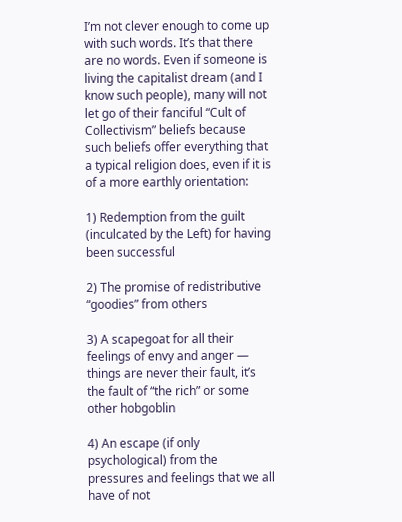I’m not clever enough to come up with such words. It’s that there are no words. Even if someone is living the capitalist dream (and I know such people), many will not let go of their fanciful “Cult of Collectivism” beliefs because such beliefs offer everything that a typical religion does, even if it is of a more earthly orientation:

1) Redemption from the guilt (inculcated by the Left) for having been successful

2) The promise of redistributive “goodies” from others

3) A scapegoat for all their feelings of envy and anger — things are never their fault, it’s the fault of “the rich” or some other hobgoblin

4) An escape (if only psychological) from the pressures and feelings that we all have of not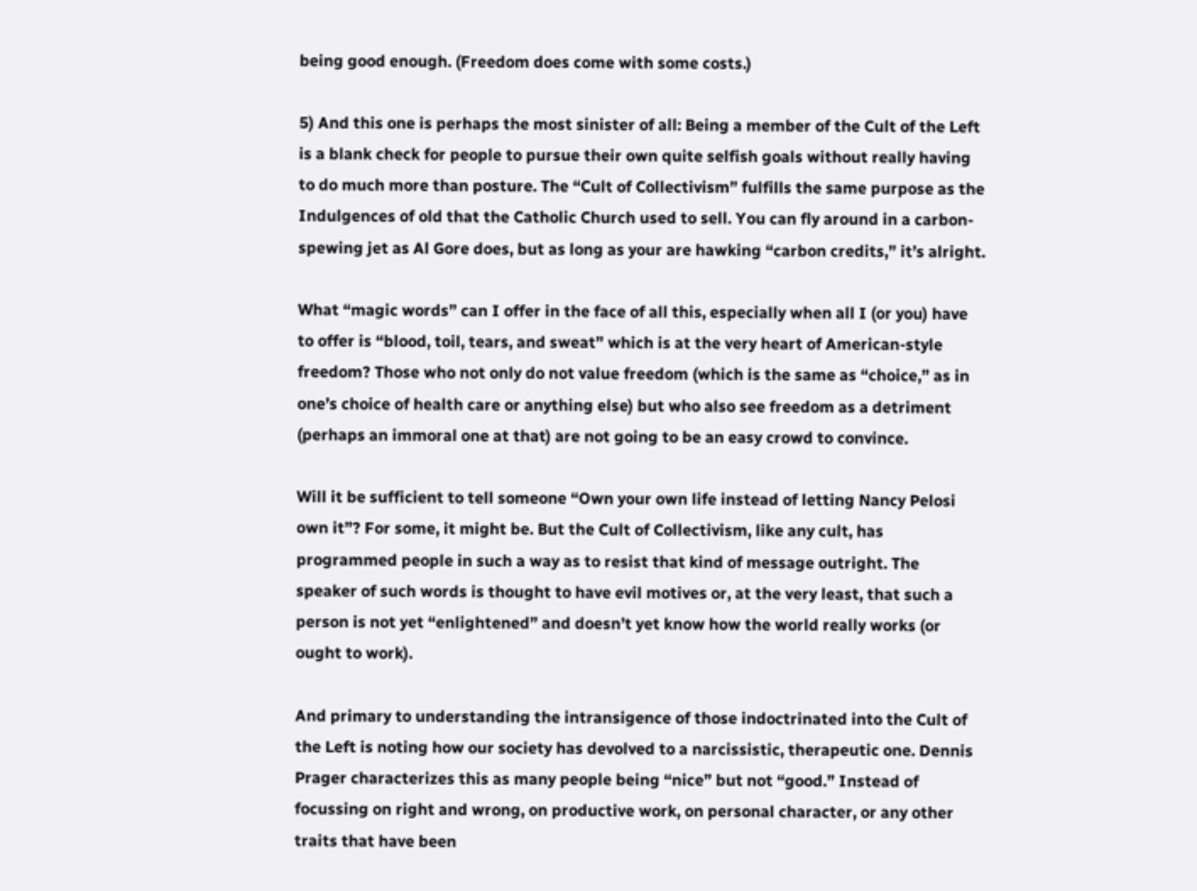being good enough. (Freedom does come with some costs.)

5) And this one is perhaps the most sinister of all: Being a member of the Cult of the Left is a blank check for people to pursue their own quite selfish goals without really having to do much more than posture. The “Cult of Collectivism” fulfills the same purpose as the Indulgences of old that the Catholic Church used to sell. You can fly around in a carbon-spewing jet as Al Gore does, but as long as your are hawking “carbon credits,” it’s alright.

What “magic words” can I offer in the face of all this, especially when all I (or you) have to offer is “blood, toil, tears, and sweat” which is at the very heart of American-style freedom? Those who not only do not value freedom (which is the same as “choice,” as in one’s choice of health care or anything else) but who also see freedom as a detriment (perhaps an immoral one at that) are not going to be an easy crowd to convince.

Will it be sufficient to tell someone “Own your own life instead of letting Nancy Pelosi own it”? For some, it might be. But the Cult of Collectivism, like any cult, has programmed people in such a way as to resist that kind of message outright. The speaker of such words is thought to have evil motives or, at the very least, that such a person is not yet “enlightened” and doesn’t yet know how the world really works (or ought to work).

And primary to understanding the intransigence of those indoctrinated into the Cult of the Left is noting how our society has devolved to a narcissistic, therapeutic one. Dennis Prager characterizes this as many people being “nice” but not “good.” Instead of focussing on right and wrong, on productive work, on personal character, or any other traits that have been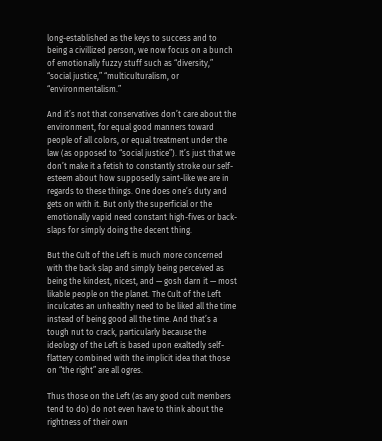long-established as the keys to success and to being a civillized person, we now focus on a bunch of emotionally fuzzy stuff such as “diversity,” “social justice,” “multiculturalism, or “environmentalism.”

And it’s not that conservatives don’t care about the environment, for equal good manners toward people of all colors, or equal treatment under the law (as opposed to “social justice”). It’s just that we don’t make it a fetish to constantly stroke our self-esteem about how supposedly saint-like we are in regards to these things. One does one’s duty and gets on with it. But only the superficial or the emotionally vapid need constant high-fives or back-slaps for simply doing the decent thing.

But the Cult of the Left is much more concerned with the back slap and simply being perceived as being the kindest, nicest, and — gosh darn it — most likable people on the planet. The Cult of the Left inculcates an unhealthy need to be liked all the time instead of being good all the time. And that’s a tough nut to crack, particularly because the ideology of the Left is based upon exaltedly self-flattery combined with the implicit idea that those on “the right” are all ogres.

Thus those on the Left (as any good cult members tend to do) do not even have to think about the rightness of their own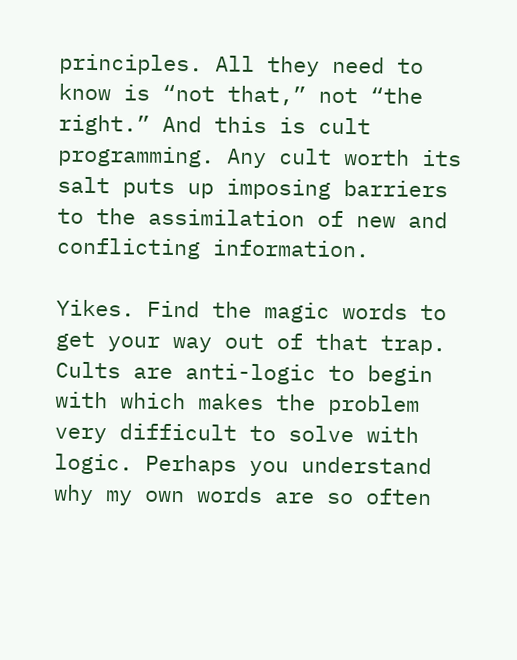principles. All they need to know is “not that,” not “the right.” And this is cult programming. Any cult worth its salt puts up imposing barriers to the assimilation of new and conflicting information.

Yikes. Find the magic words to get your way out of that trap. Cults are anti-logic to begin with which makes the problem very difficult to solve with logic. Perhaps you understand why my own words are so often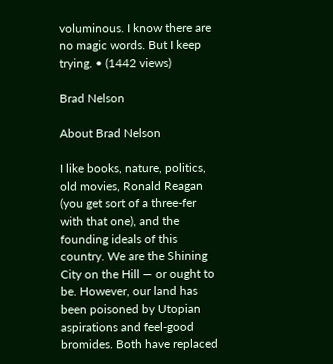voluminous. I know there are no magic words. But I keep trying. • (1442 views)

Brad Nelson

About Brad Nelson

I like books, nature, politics, old movies, Ronald Reagan (you get sort of a three-fer with that one), and the founding ideals of this country. We are the Shining City on the Hill — or ought to be. However, our land has been poisoned by Utopian aspirations and feel-good bromides. Both have replaced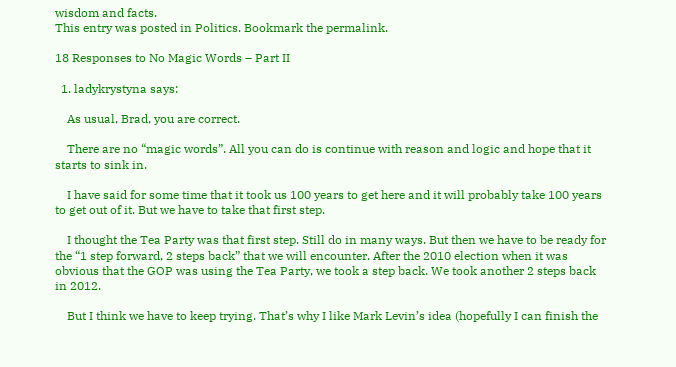wisdom and facts.
This entry was posted in Politics. Bookmark the permalink.

18 Responses to No Magic Words – Part II

  1. ladykrystyna says:

    As usual, Brad, you are correct.

    There are no “magic words”. All you can do is continue with reason and logic and hope that it starts to sink in.

    I have said for some time that it took us 100 years to get here and it will probably take 100 years to get out of it. But we have to take that first step.

    I thought the Tea Party was that first step. Still do in many ways. But then we have to be ready for the “1 step forward, 2 steps back” that we will encounter. After the 2010 election when it was obvious that the GOP was using the Tea Party, we took a step back. We took another 2 steps back in 2012.

    But I think we have to keep trying. That’s why I like Mark Levin’s idea (hopefully I can finish the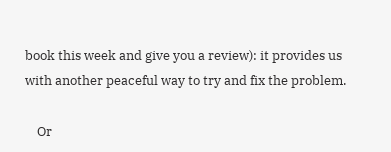book this week and give you a review): it provides us with another peaceful way to try and fix the problem.

    Or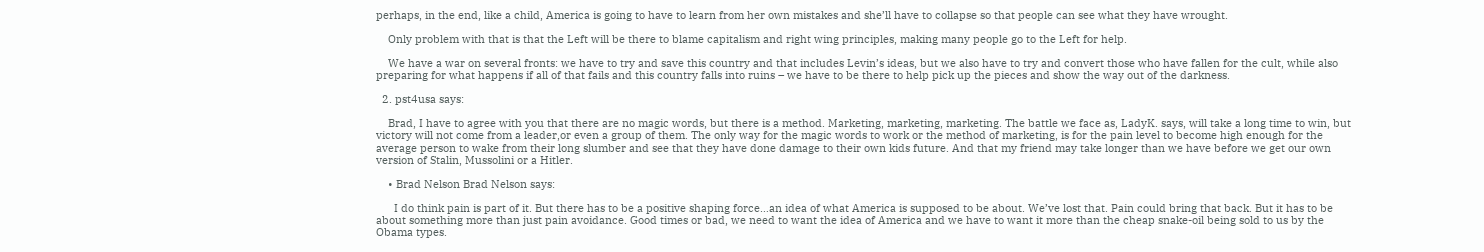perhaps, in the end, like a child, America is going to have to learn from her own mistakes and she’ll have to collapse so that people can see what they have wrought.

    Only problem with that is that the Left will be there to blame capitalism and right wing principles, making many people go to the Left for help.

    We have a war on several fronts: we have to try and save this country and that includes Levin’s ideas, but we also have to try and convert those who have fallen for the cult, while also preparing for what happens if all of that fails and this country falls into ruins – we have to be there to help pick up the pieces and show the way out of the darkness.

  2. pst4usa says:

    Brad, I have to agree with you that there are no magic words, but there is a method. Marketing, marketing, marketing. The battle we face as, LadyK. says, will take a long time to win, but victory will not come from a leader,or even a group of them. The only way for the magic words to work or the method of marketing, is for the pain level to become high enough for the average person to wake from their long slumber and see that they have done damage to their own kids future. And that my friend may take longer than we have before we get our own version of Stalin, Mussolini or a Hitler.

    • Brad Nelson Brad Nelson says:

      I do think pain is part of it. But there has to be a positive shaping force…an idea of what America is supposed to be about. We’ve lost that. Pain could bring that back. But it has to be about something more than just pain avoidance. Good times or bad, we need to want the idea of America and we have to want it more than the cheap snake-oil being sold to us by the Obama types.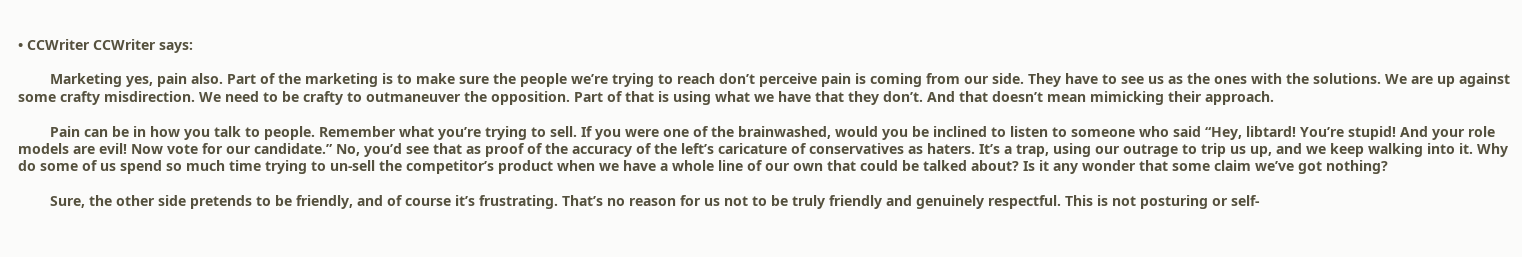• CCWriter CCWriter says:

        Marketing yes, pain also. Part of the marketing is to make sure the people we’re trying to reach don’t perceive pain is coming from our side. They have to see us as the ones with the solutions. We are up against some crafty misdirection. We need to be crafty to outmaneuver the opposition. Part of that is using what we have that they don’t. And that doesn’t mean mimicking their approach.

        Pain can be in how you talk to people. Remember what you’re trying to sell. If you were one of the brainwashed, would you be inclined to listen to someone who said “Hey, libtard! You’re stupid! And your role models are evil! Now vote for our candidate.” No, you’d see that as proof of the accuracy of the left’s caricature of conservatives as haters. It’s a trap, using our outrage to trip us up, and we keep walking into it. Why do some of us spend so much time trying to un-sell the competitor’s product when we have a whole line of our own that could be talked about? Is it any wonder that some claim we’ve got nothing?

        Sure, the other side pretends to be friendly, and of course it’s frustrating. That’s no reason for us not to be truly friendly and genuinely respectful. This is not posturing or self-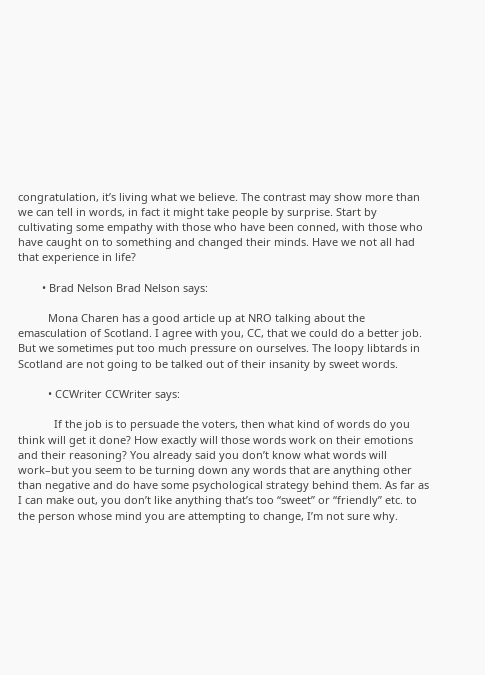congratulation, it’s living what we believe. The contrast may show more than we can tell in words, in fact it might take people by surprise. Start by cultivating some empathy with those who have been conned, with those who have caught on to something and changed their minds. Have we not all had that experience in life?

        • Brad Nelson Brad Nelson says:

          Mona Charen has a good article up at NRO talking about the emasculation of Scotland. I agree with you, CC, that we could do a better job. But we sometimes put too much pressure on ourselves. The loopy libtards in Scotland are not going to be talked out of their insanity by sweet words.

          • CCWriter CCWriter says:

            If the job is to persuade the voters, then what kind of words do you think will get it done? How exactly will those words work on their emotions and their reasoning? You already said you don’t know what words will work–but you seem to be turning down any words that are anything other than negative and do have some psychological strategy behind them. As far as I can make out, you don’t like anything that’s too “sweet” or “friendly” etc. to the person whose mind you are attempting to change, I’m not sure why.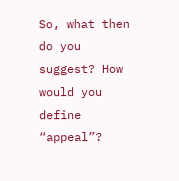So, what then do you suggest? How would you define “appeal”?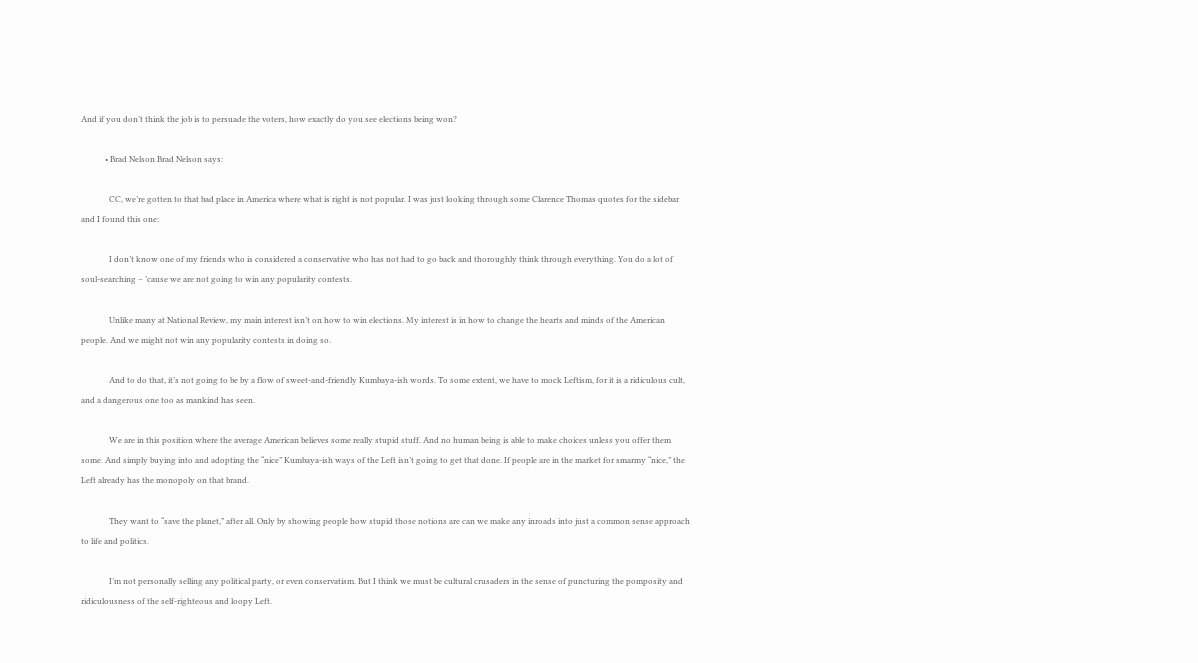And if you don’t think the job is to persuade the voters, how exactly do you see elections being won?

            • Brad Nelson Brad Nelson says:

              CC, we’re gotten to that bad place in America where what is right is not popular. I was just looking through some Clarence Thomas quotes for the sidebar and I found this one:

              I don’t know one of my friends who is considered a conservative who has not had to go back and thoroughly think through everything. You do a lot of soul-searching – ’cause we are not going to win any popularity contests.

              Unlike many at National Review, my main interest isn’t on how to win elections. My interest is in how to change the hearts and minds of the American people. And we might not win any popularity contests in doing so.

              And to do that, it’s not going to be by a flow of sweet-and-friendly Kumbaya-ish words. To some extent, we have to mock Leftism, for it is a ridiculous cult, and a dangerous one too as mankind has seen.

              We are in this position where the average American believes some really stupid stuff. And no human being is able to make choices unless you offer them some. And simply buying into and adopting the “nice” Kumbaya-ish ways of the Left isn’t going to get that done. If people are in the market for smarmy “nice,” the Left already has the monopoly on that brand.

              They want to “save the planet,” after all. Only by showing people how stupid those notions are can we make any inroads into just a common sense approach to life and politics.

              I’m not personally selling any political party, or even conservatism. But I think we must be cultural crusaders in the sense of puncturing the pomposity and ridiculousness of the self-righteous and loopy Left.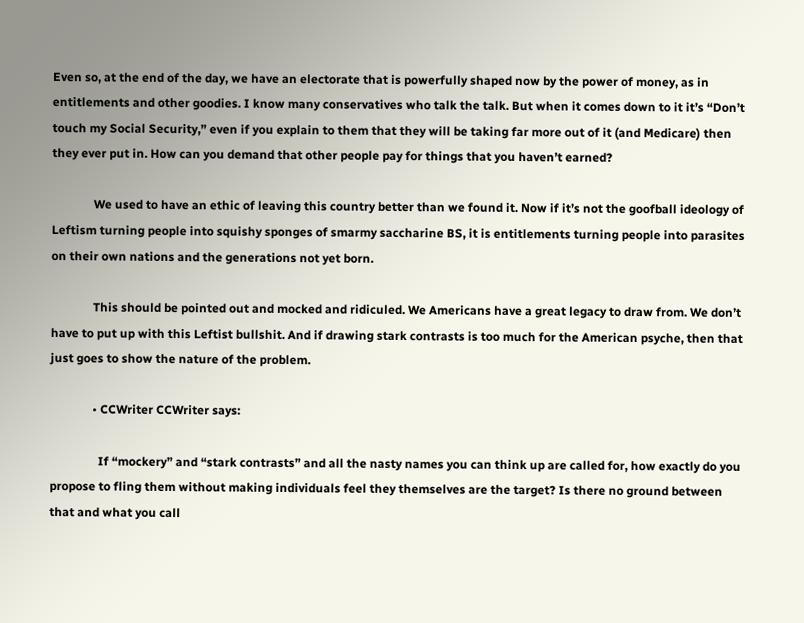Even so, at the end of the day, we have an electorate that is powerfully shaped now by the power of money, as in entitlements and other goodies. I know many conservatives who talk the talk. But when it comes down to it it’s “Don’t touch my Social Security,” even if you explain to them that they will be taking far more out of it (and Medicare) then they ever put in. How can you demand that other people pay for things that you haven’t earned?

              We used to have an ethic of leaving this country better than we found it. Now if it’s not the goofball ideology of Leftism turning people into squishy sponges of smarmy saccharine BS, it is entitlements turning people into parasites on their own nations and the generations not yet born.

              This should be pointed out and mocked and ridiculed. We Americans have a great legacy to draw from. We don’t have to put up with this Leftist bullshit. And if drawing stark contrasts is too much for the American psyche, then that just goes to show the nature of the problem.

              • CCWriter CCWriter says:

                If “mockery” and “stark contrasts” and all the nasty names you can think up are called for, how exactly do you propose to fling them without making individuals feel they themselves are the target? Is there no ground between that and what you call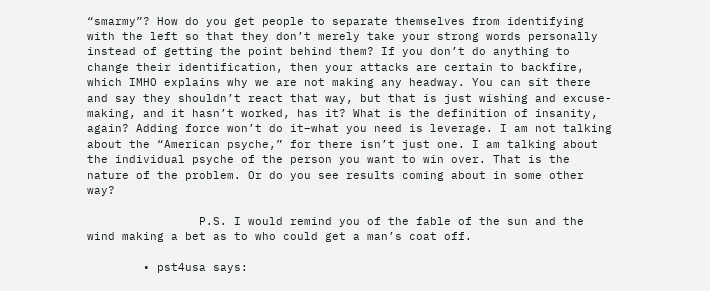“smarmy”? How do you get people to separate themselves from identifying with the left so that they don’t merely take your strong words personally instead of getting the point behind them? If you don’t do anything to change their identification, then your attacks are certain to backfire, which IMHO explains why we are not making any headway. You can sit there and say they shouldn’t react that way, but that is just wishing and excuse-making, and it hasn’t worked, has it? What is the definition of insanity, again? Adding force won’t do it–what you need is leverage. I am not talking about the “American psyche,” for there isn’t just one. I am talking about the individual psyche of the person you want to win over. That is the nature of the problem. Or do you see results coming about in some other way?

                P.S. I would remind you of the fable of the sun and the wind making a bet as to who could get a man’s coat off.

        • pst4usa says: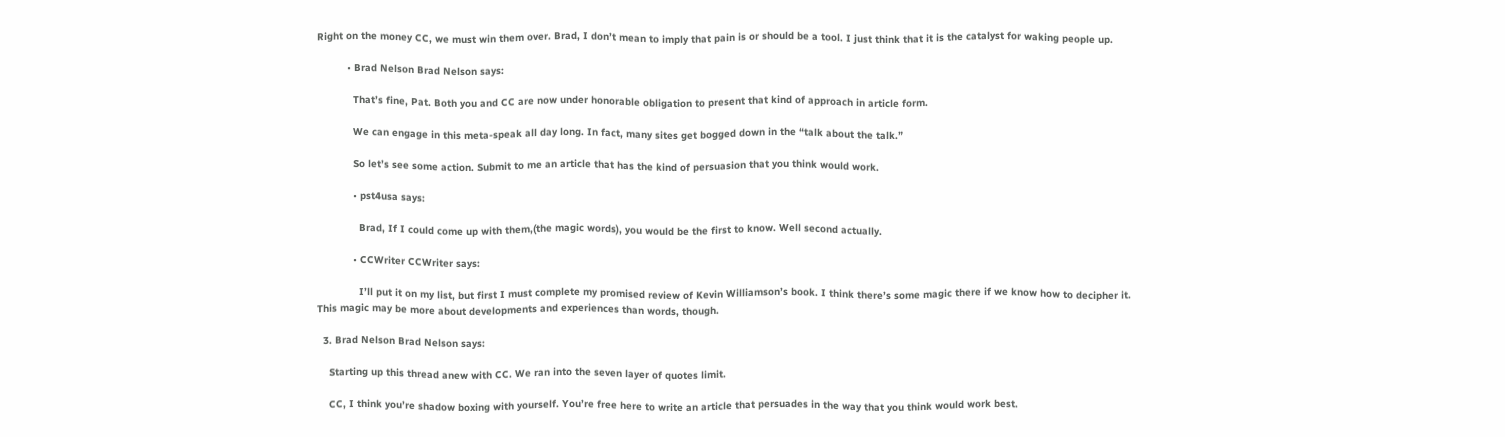Right on the money CC, we must win them over. Brad, I don’t mean to imply that pain is or should be a tool. I just think that it is the catalyst for waking people up.

          • Brad Nelson Brad Nelson says:

            That’s fine, Pat. Both you and CC are now under honorable obligation to present that kind of approach in article form.

            We can engage in this meta-speak all day long. In fact, many sites get bogged down in the “talk about the talk.”

            So let’s see some action. Submit to me an article that has the kind of persuasion that you think would work.

            • pst4usa says:

              Brad, If I could come up with them,(the magic words), you would be the first to know. Well second actually.

            • CCWriter CCWriter says:

              I’ll put it on my list, but first I must complete my promised review of Kevin Williamson’s book. I think there’s some magic there if we know how to decipher it. This magic may be more about developments and experiences than words, though.

  3. Brad Nelson Brad Nelson says:

    Starting up this thread anew with CC. We ran into the seven layer of quotes limit.

    CC, I think you’re shadow boxing with yourself. You’re free here to write an article that persuades in the way that you think would work best.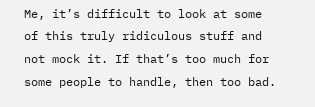Me, it’s difficult to look at some of this truly ridiculous stuff and not mock it. If that’s too much for some people to handle, then too bad.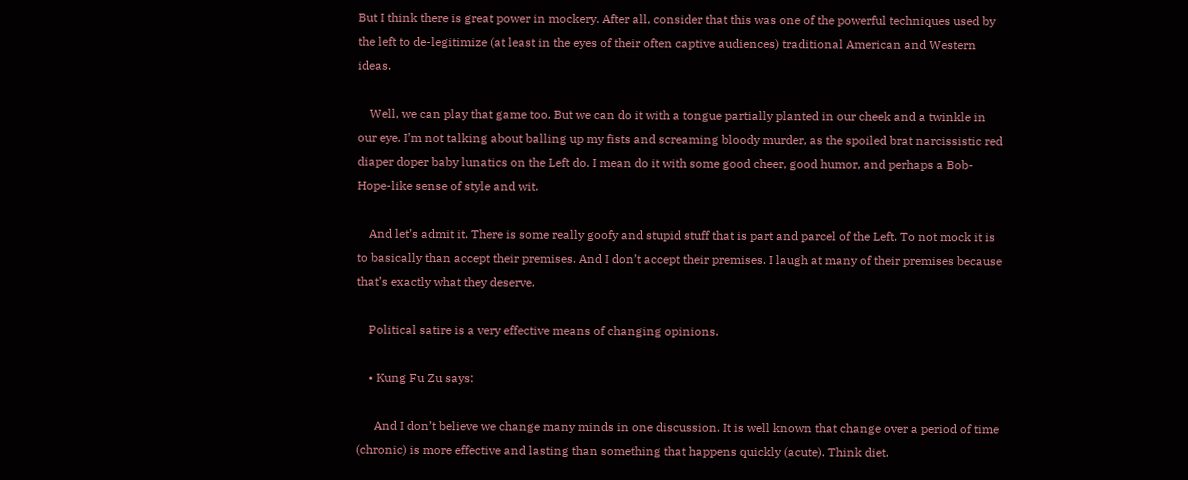But I think there is great power in mockery. After all, consider that this was one of the powerful techniques used by the left to de-legitimize (at least in the eyes of their often captive audiences) traditional American and Western ideas.

    Well, we can play that game too. But we can do it with a tongue partially planted in our cheek and a twinkle in our eye. I’m not talking about balling up my fists and screaming bloody murder, as the spoiled brat narcissistic red diaper doper baby lunatics on the Left do. I mean do it with some good cheer, good humor, and perhaps a Bob-Hope-like sense of style and wit.

    And let’s admit it. There is some really goofy and stupid stuff that is part and parcel of the Left. To not mock it is to basically than accept their premises. And I don’t accept their premises. I laugh at many of their premises because that’s exactly what they deserve.

    Political satire is a very effective means of changing opinions.

    • Kung Fu Zu says:

      And I don’t believe we change many minds in one discussion. It is well known that change over a period of time (chronic) is more effective and lasting than something that happens quickly (acute). Think diet.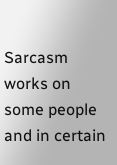Sarcasm works on some people and in certain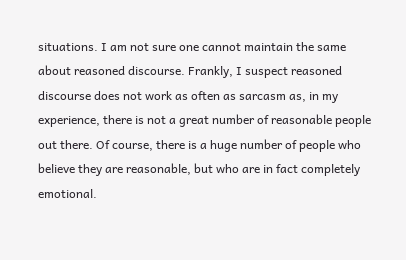situations. I am not sure one cannot maintain the same about reasoned discourse. Frankly, I suspect reasoned discourse does not work as often as sarcasm as, in my experience, there is not a great number of reasonable people out there. Of course, there is a huge number of people who believe they are reasonable, but who are in fact completely emotional.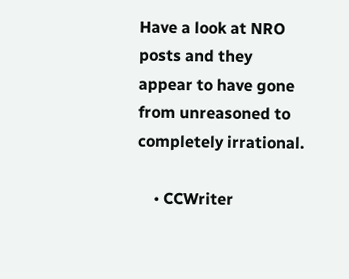Have a look at NRO posts and they appear to have gone from unreasoned to completely irrational.

    • CCWriter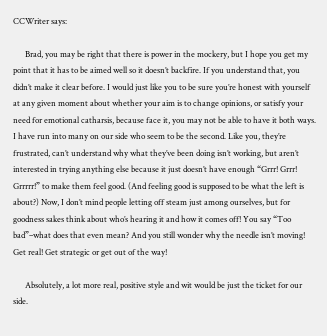CCWriter says:

      Brad, you may be right that there is power in the mockery, but I hope you get my point that it has to be aimed well so it doesn’t backfire. If you understand that, you didn’t make it clear before. I would just like you to be sure you’re honest with yourself at any given moment about whether your aim is to change opinions, or satisfy your need for emotional catharsis, because face it, you may not be able to have it both ways. I have run into many on our side who seem to be the second. Like you, they’re frustrated, can’t understand why what they’ve been doing isn’t working, but aren’t interested in trying anything else because it just doesn’t have enough “Grrr! Grrr! Grrrrr!” to make them feel good. (And feeling good is supposed to be what the left is about?) Now, I don’t mind people letting off steam just among ourselves, but for goodness sakes think about who’s hearing it and how it comes off! You say “Too bad”–what does that even mean? And you still wonder why the needle isn’t moving! Get real! Get strategic or get out of the way!

      Absolutely, a lot more real, positive style and wit would be just the ticket for our side.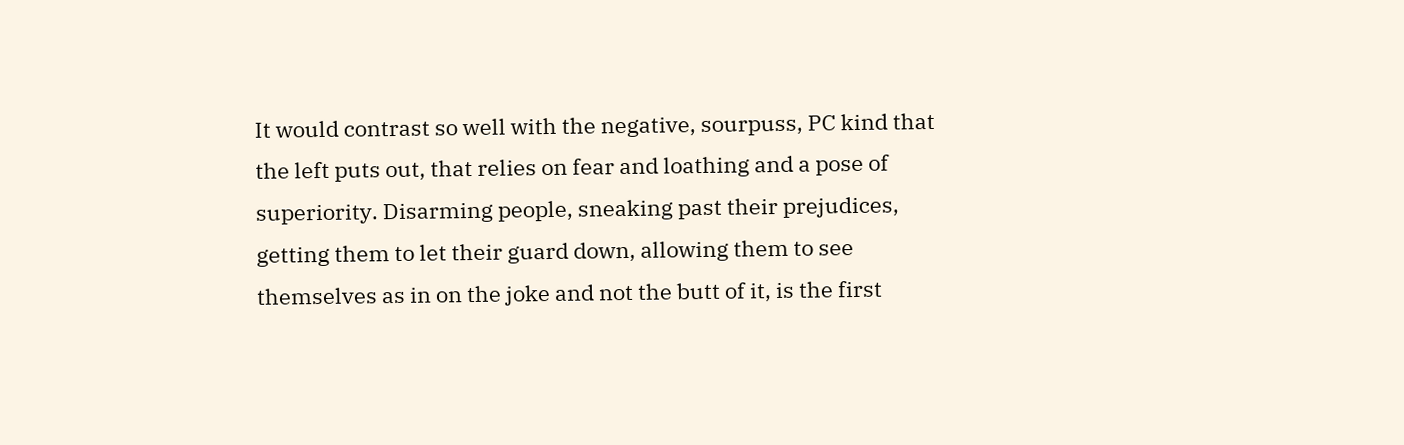It would contrast so well with the negative, sourpuss, PC kind that the left puts out, that relies on fear and loathing and a pose of superiority. Disarming people, sneaking past their prejudices, getting them to let their guard down, allowing them to see themselves as in on the joke and not the butt of it, is the first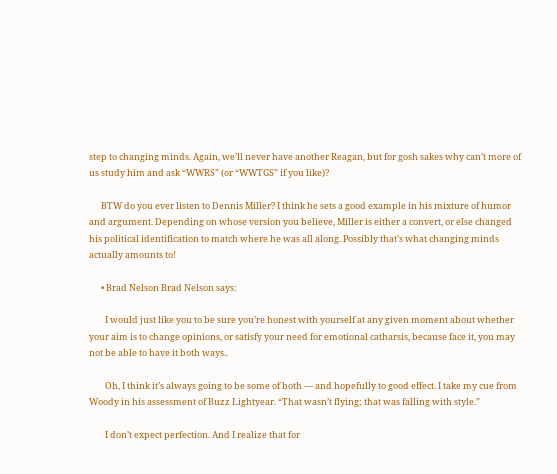step to changing minds. Again, we’ll never have another Reagan, but for gosh sakes why can’t more of us study him and ask “WWRS” (or “WWTGS” if you like)?

      BTW do you ever listen to Dennis Miller? I think he sets a good example in his mixture of humor and argument. Depending on whose version you believe, Miller is either a convert, or else changed his political identification to match where he was all along. Possibly that’s what changing minds actually amounts to!

      • Brad Nelson Brad Nelson says:

        I would just like you to be sure you’re honest with yourself at any given moment about whether your aim is to change opinions, or satisfy your need for emotional catharsis, because face it, you may not be able to have it both ways..

        Oh, I think it’s always going to be some of both — and hopefully to good effect. I take my cue from Woody in his assessment of Buzz Lightyear. “That wasn’t flying; that was falling with style.”

        I don’t expect perfection. And I realize that for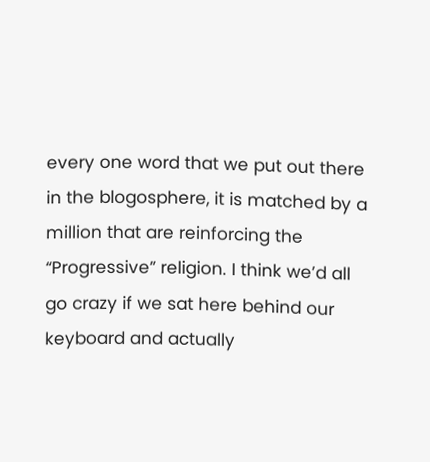every one word that we put out there in the blogosphere, it is matched by a million that are reinforcing the “Progressive” religion. I think we’d all go crazy if we sat here behind our keyboard and actually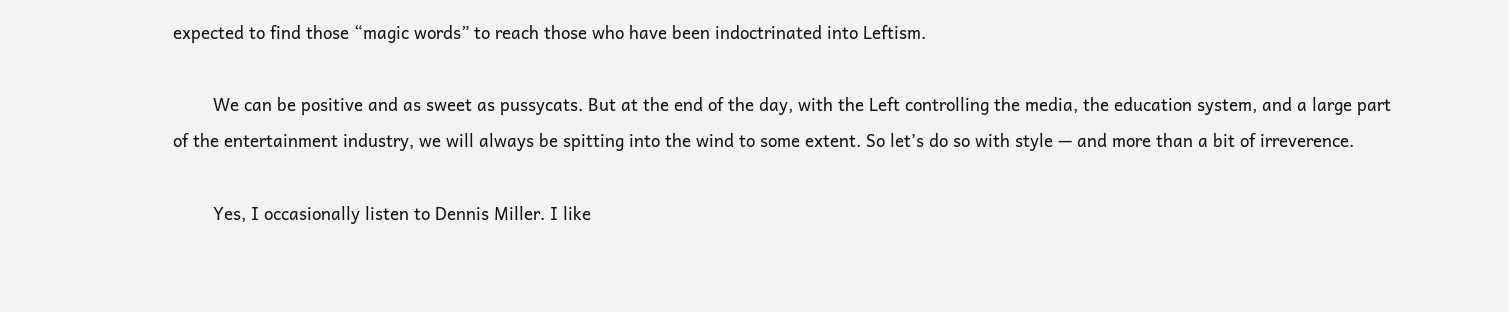expected to find those “magic words” to reach those who have been indoctrinated into Leftism.

        We can be positive and as sweet as pussycats. But at the end of the day, with the Left controlling the media, the education system, and a large part of the entertainment industry, we will always be spitting into the wind to some extent. So let’s do so with style — and more than a bit of irreverence.

        Yes, I occasionally listen to Dennis Miller. I like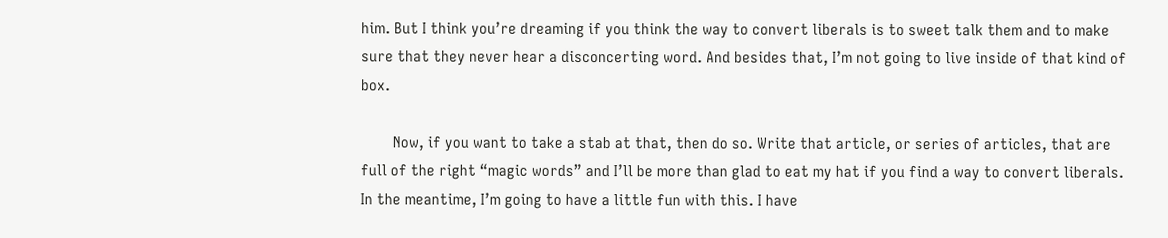him. But I think you’re dreaming if you think the way to convert liberals is to sweet talk them and to make sure that they never hear a disconcerting word. And besides that, I’m not going to live inside of that kind of box.

        Now, if you want to take a stab at that, then do so. Write that article, or series of articles, that are full of the right “magic words” and I’ll be more than glad to eat my hat if you find a way to convert liberals. In the meantime, I’m going to have a little fun with this. I have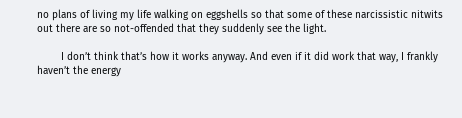no plans of living my life walking on eggshells so that some of these narcissistic nitwits out there are so not-offended that they suddenly see the light.

        I don’t think that’s how it works anyway. And even if it did work that way, I frankly haven’t the energy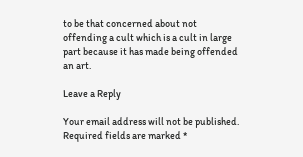to be that concerned about not offending a cult which is a cult in large part because it has made being offended an art.

Leave a Reply

Your email address will not be published. Required fields are marked *